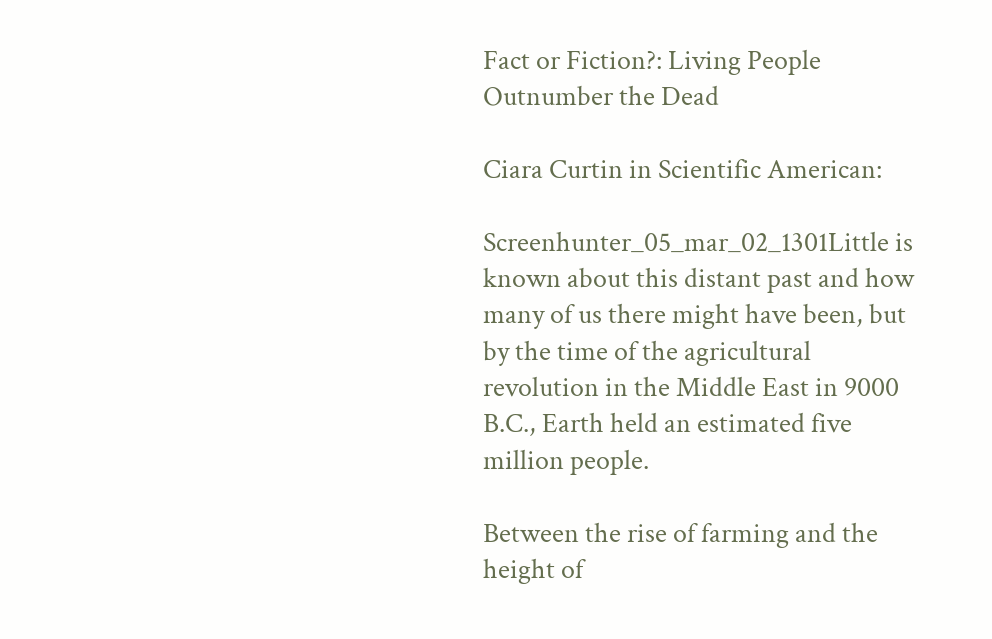Fact or Fiction?: Living People Outnumber the Dead

Ciara Curtin in Scientific American:

Screenhunter_05_mar_02_1301Little is known about this distant past and how many of us there might have been, but by the time of the agricultural revolution in the Middle East in 9000 B.C., Earth held an estimated five million people.

Between the rise of farming and the height of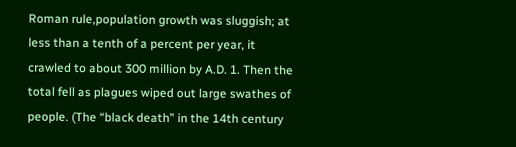Roman rule,population growth was sluggish; at less than a tenth of a percent per year, it crawled to about 300 million by A.D. 1. Then the total fell as plagues wiped out large swathes of people. (The “black death” in the 14th century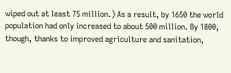wiped out at least 75 million.) As a result, by 1650 the world population had only increased to about 500 million. By 1800, though, thanks to improved agriculture and sanitation,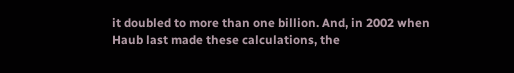it doubled to more than one billion. And, in 2002 when Haub last made these calculations, the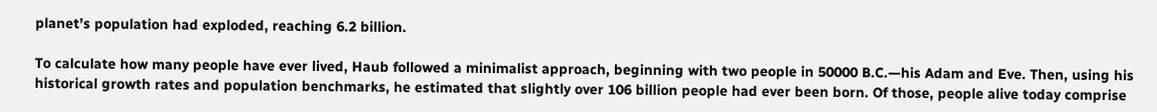planet’s population had exploded, reaching 6.2 billion.

To calculate how many people have ever lived, Haub followed a minimalist approach, beginning with two people in 50000 B.C.—his Adam and Eve. Then, using his historical growth rates and population benchmarks, he estimated that slightly over 106 billion people had ever been born. Of those, people alive today comprise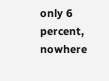only 6 percent, nowhere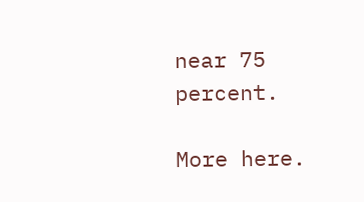near 75 percent.

More here.